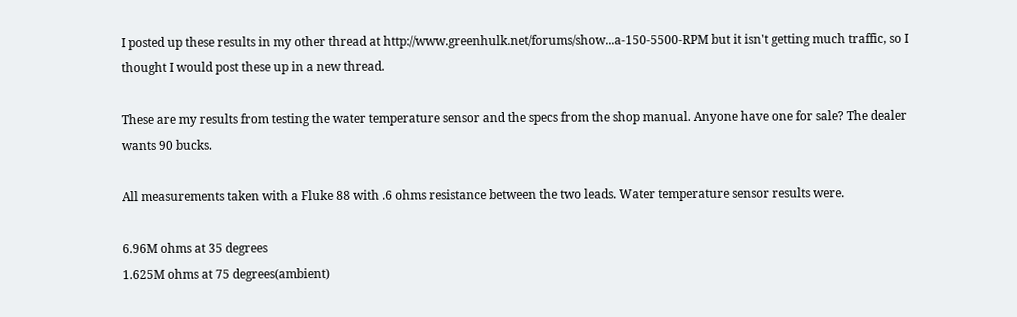I posted up these results in my other thread at http://www.greenhulk.net/forums/show...a-150-5500-RPM but it isn't getting much traffic, so I thought I would post these up in a new thread.

These are my results from testing the water temperature sensor and the specs from the shop manual. Anyone have one for sale? The dealer wants 90 bucks.

All measurements taken with a Fluke 88 with .6 ohms resistance between the two leads. Water temperature sensor results were.

6.96M ohms at 35 degrees
1.625M ohms at 75 degrees(ambient)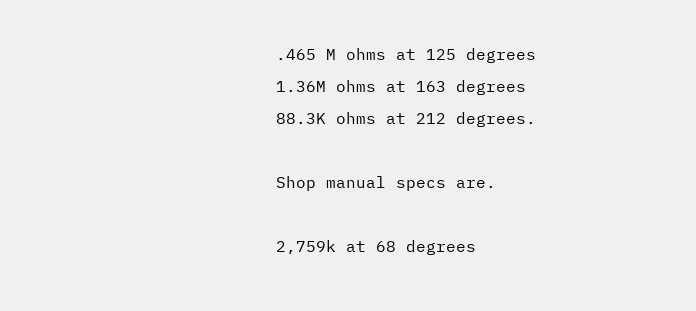.465 M ohms at 125 degrees
1.36M ohms at 163 degrees
88.3K ohms at 212 degrees.

Shop manual specs are.

2,759k at 68 degrees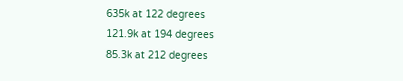635k at 122 degrees
121.9k at 194 degrees
85.3k at 212 degrees